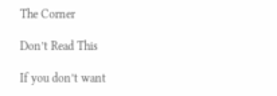The Corner

Don’t Read This

If you don’t want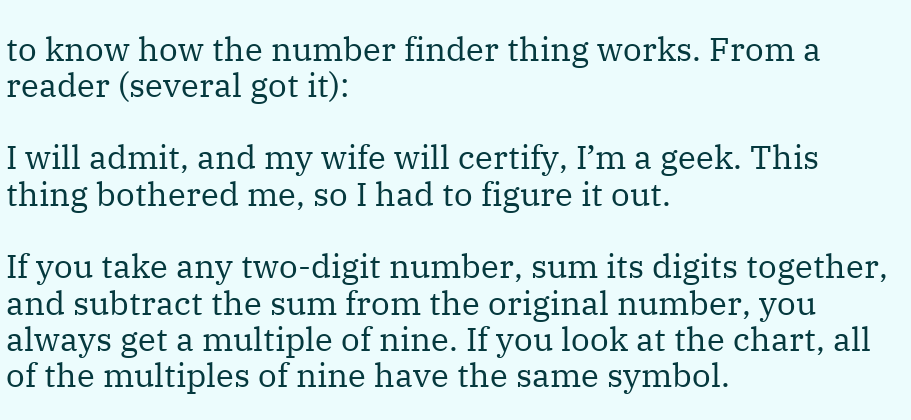to know how the number finder thing works. From a reader (several got it):

I will admit, and my wife will certify, I’m a geek. This thing bothered me, so I had to figure it out.

If you take any two-digit number, sum its digits together, and subtract the sum from the original number, you always get a multiple of nine. If you look at the chart, all of the multiples of nine have the same symbol.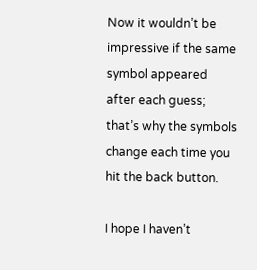Now it wouldn’t be impressive if the same symbol appeared after each guess; that’s why the symbols change each time you hit the back button.

I hope I haven’t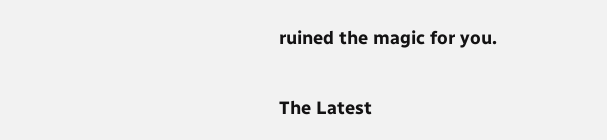ruined the magic for you.


The Latest